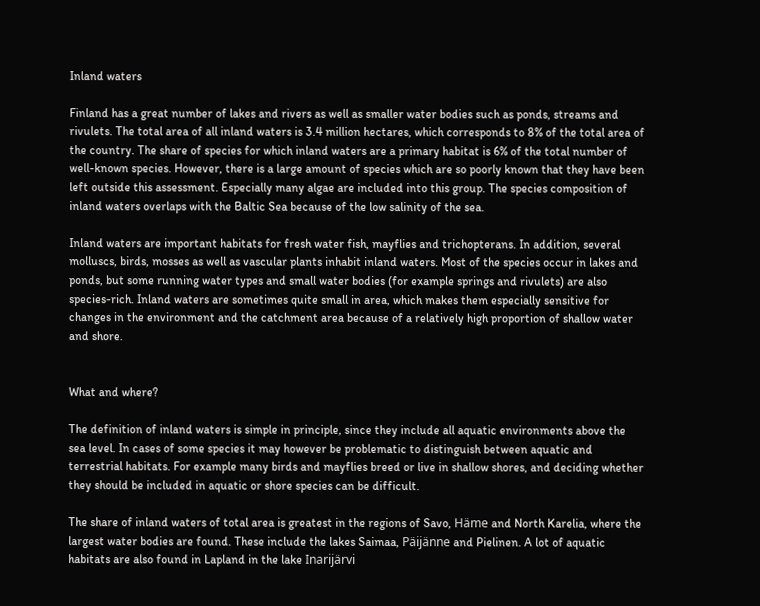Inland waters

Finland has a great number of lakes and rivers as well as smaller water bodies such as ponds, streams and rivulets. The total area of all inland waters is 3.4 million hectares, which corresponds to 8% of the total area of the country. The share of species for which inland waters are a primary habitat is 6% of the total number of well-known species. However, there is a large amount of species which are so poorly known that they have been left outside this assessment. Especially many algae are included into this group. The species composition of inland waters overlaps with the Baltic Sea because of the low salinity of the sea.

Inland waters are important habitats for fresh water fish, mayflies and trichopterans. In addition, several molluscs, birds, mosses as well as vascular plants inhabit inland waters. Most of the species occur in lakes and ponds, but some running water types and small water bodies (for example springs and rivulets) are also species-rich. Inland waters are sometimes quite small in area, which makes them especially sensitive for changes in the environment and the catchment area because of a relatively high proportion of shallow water and shore.


What and where?

The definition of inland waters is simple in principle, since they include all aquatic environments above the sea level. In cases of some species it may however be problematic to distinguish between aquatic and terrestrial habitats. For example many birds and mayflies breed or live in shallow shores, and deciding whether they should be included in aquatic or shore species can be difficult.

The share of inland waters of total area is greatest in the regions of Savo, Häme and North Karelia, where the largest water bodies are found. These include the lakes Saimaa, Päijänne and Pielinen. A lot of aquatic habitats are also found in Lapland in the lake Inarijärvi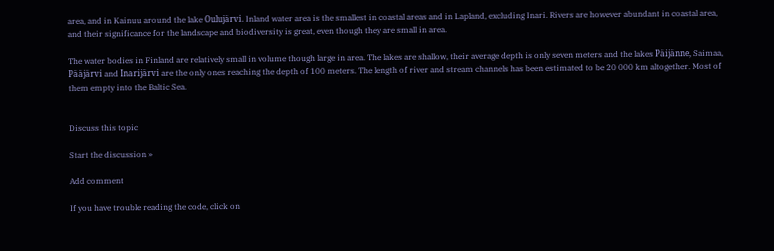area, and in Kainuu around the lake Oulujärvi. Inland water area is the smallest in coastal areas and in Lapland, excluding Inari. Rivers are however abundant in coastal area, and their significance for the landscape and biodiversity is great, even though they are small in area.

The water bodies in Finland are relatively small in volume though large in area. The lakes are shallow, their average depth is only seven meters and the lakes Päijänne, Saimaa, Pääjärvi and Inarijärvi are the only ones reaching the depth of 100 meters. The length of river and stream channels has been estimated to be 20 000 km altogether. Most of them empty into the Baltic Sea.


Discuss this topic

Start the discussion »

Add comment

If you have trouble reading the code, click on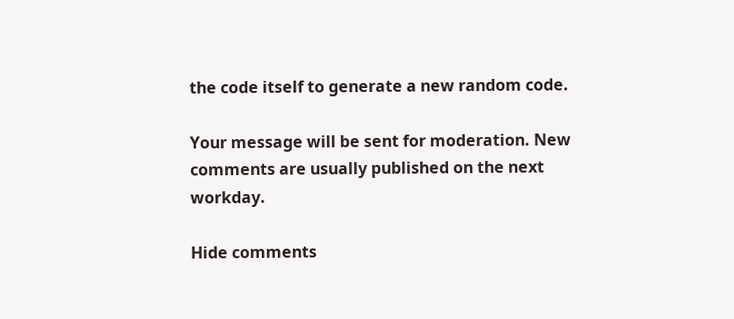the code itself to generate a new random code.

Your message will be sent for moderation. New comments are usually published on the next workday.

Hide comments